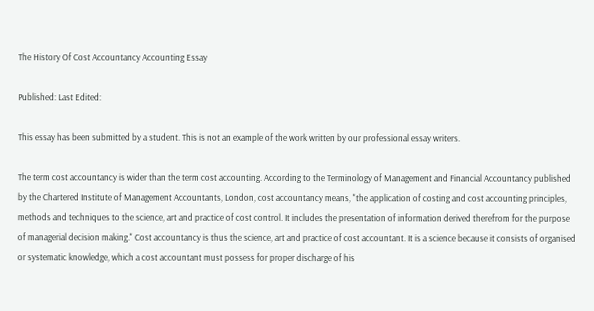The History Of Cost Accountancy Accounting Essay

Published: Last Edited:

This essay has been submitted by a student. This is not an example of the work written by our professional essay writers.

The term cost accountancy is wider than the term cost accounting. According to the Terminology of Management and Financial Accountancy published by the Chartered Institute of Management Accountants, London, cost accountancy means, "the application of costing and cost accounting principles, methods and techniques to the science, art and practice of cost control. It includes the presentation of information derived therefrom for the purpose of managerial decision making." Cost accountancy is thus the science, art and practice of cost accountant. It is a science because it consists of organised or systematic knowledge, which a cost accountant must possess for proper discharge of his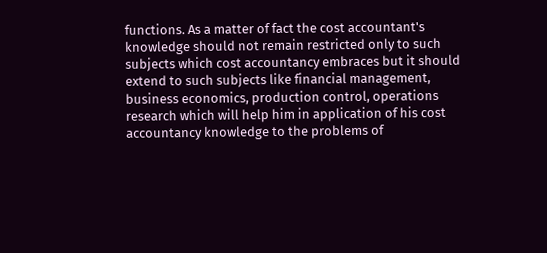functions. As a matter of fact the cost accountant's knowledge should not remain restricted only to such subjects which cost accountancy embraces but it should extend to such subjects like financial management, business economics, production control, operations research which will help him in application of his cost accountancy knowledge to the problems of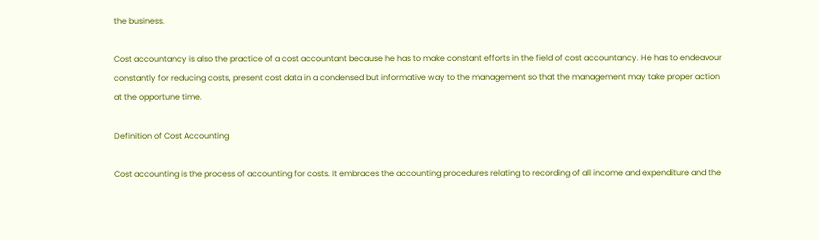the business.

Cost accountancy is also the practice of a cost accountant because he has to make constant efforts in the field of cost accountancy. He has to endeavour constantly for reducing costs, present cost data in a condensed but informative way to the management so that the management may take proper action at the opportune time.

Definition of Cost Accounting

Cost accounting is the process of accounting for costs. It embraces the accounting procedures relating to recording of all income and expenditure and the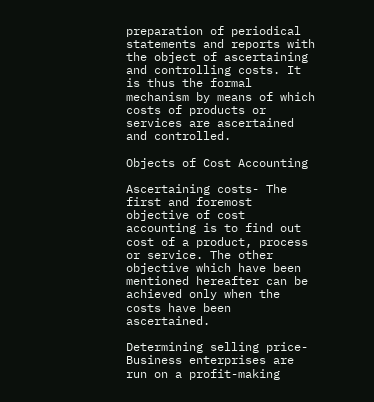preparation of periodical statements and reports with the object of ascertaining and controlling costs. It is thus the formal mechanism by means of which costs of products or services are ascertained and controlled.

Objects of Cost Accounting

Ascertaining costs- The first and foremost objective of cost accounting is to find out cost of a product, process or service. The other objective which have been mentioned hereafter can be achieved only when the costs have been ascertained.

Determining selling price- Business enterprises are run on a profit-making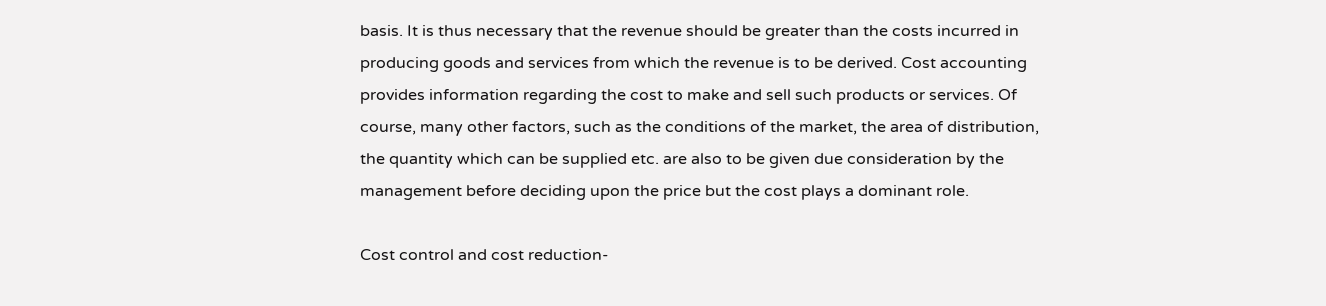basis. It is thus necessary that the revenue should be greater than the costs incurred in producing goods and services from which the revenue is to be derived. Cost accounting provides information regarding the cost to make and sell such products or services. Of course, many other factors, such as the conditions of the market, the area of distribution, the quantity which can be supplied etc. are also to be given due consideration by the management before deciding upon the price but the cost plays a dominant role.

Cost control and cost reduction-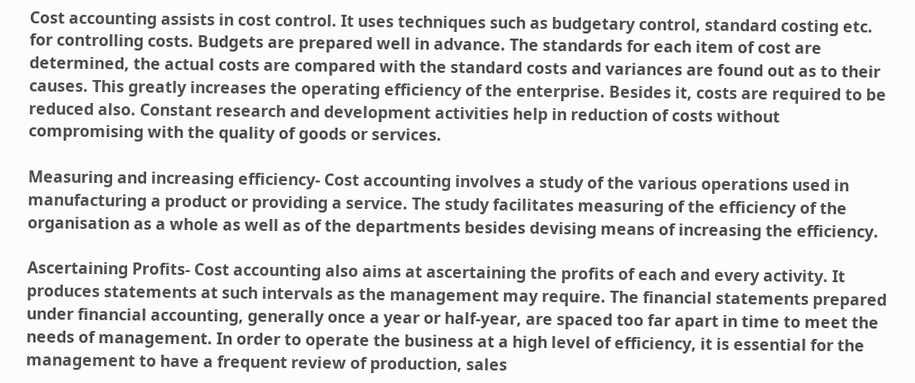Cost accounting assists in cost control. It uses techniques such as budgetary control, standard costing etc. for controlling costs. Budgets are prepared well in advance. The standards for each item of cost are determined, the actual costs are compared with the standard costs and variances are found out as to their causes. This greatly increases the operating efficiency of the enterprise. Besides it, costs are required to be reduced also. Constant research and development activities help in reduction of costs without compromising with the quality of goods or services.

Measuring and increasing efficiency- Cost accounting involves a study of the various operations used in manufacturing a product or providing a service. The study facilitates measuring of the efficiency of the organisation as a whole as well as of the departments besides devising means of increasing the efficiency.

Ascertaining Profits- Cost accounting also aims at ascertaining the profits of each and every activity. It produces statements at such intervals as the management may require. The financial statements prepared under financial accounting, generally once a year or half-year, are spaced too far apart in time to meet the needs of management. In order to operate the business at a high level of efficiency, it is essential for the management to have a frequent review of production, sales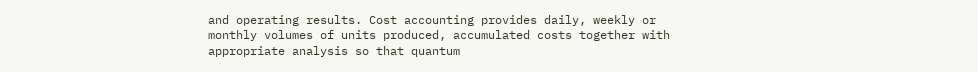and operating results. Cost accounting provides daily, weekly or monthly volumes of units produced, accumulated costs together with appropriate analysis so that quantum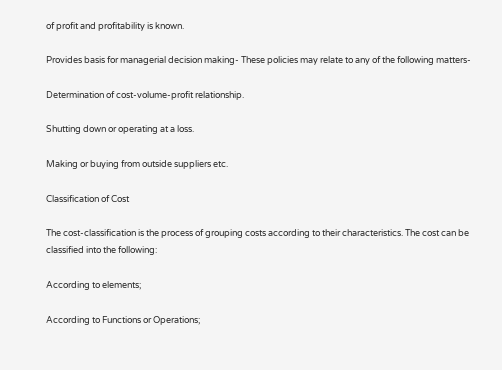of profit and profitability is known.

Provides basis for managerial decision making- These policies may relate to any of the following matters-

Determination of cost-volume-profit relationship.

Shutting down or operating at a loss.

Making or buying from outside suppliers etc.

Classification of Cost

The cost-classification is the process of grouping costs according to their characteristics. The cost can be classified into the following:

According to elements;

According to Functions or Operations;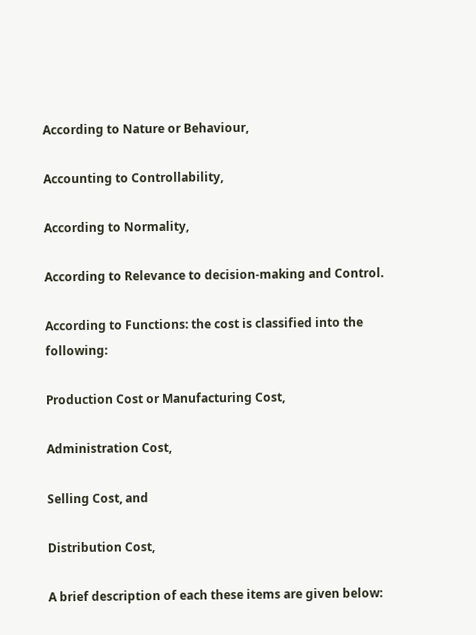According to Nature or Behaviour,

Accounting to Controllability,

According to Normality,

According to Relevance to decision-making and Control.

According to Functions: the cost is classified into the following:

Production Cost or Manufacturing Cost,

Administration Cost,

Selling Cost, and

Distribution Cost,

A brief description of each these items are given below: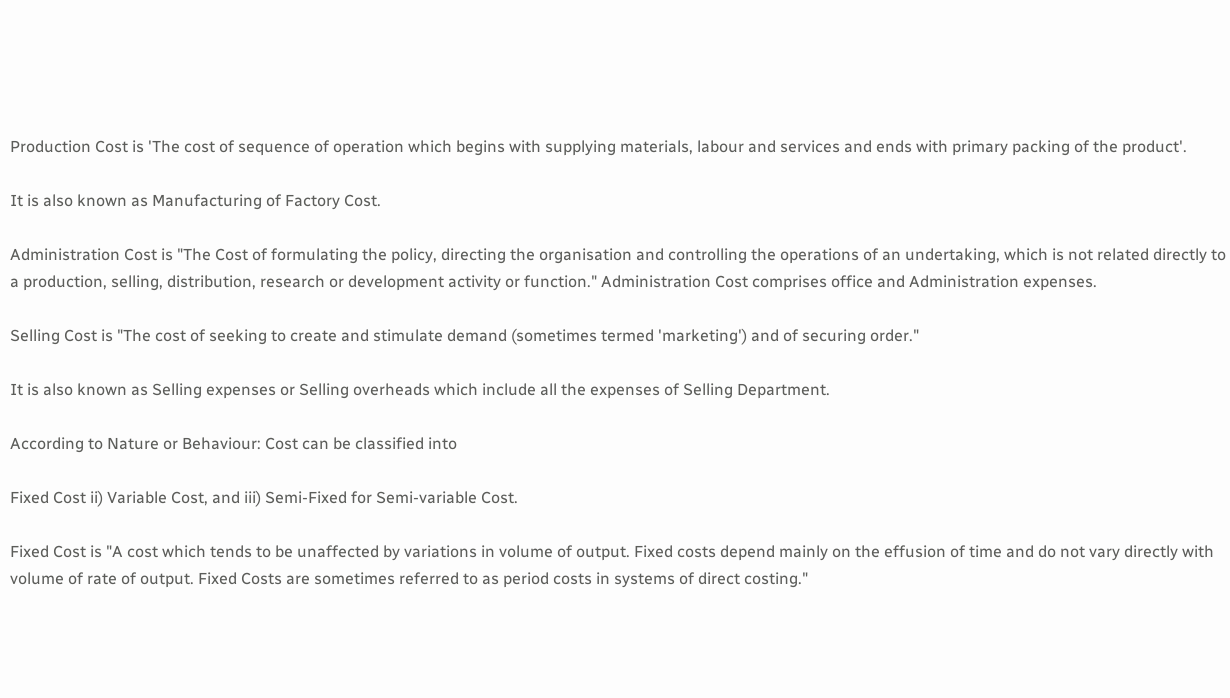Production Cost is 'The cost of sequence of operation which begins with supplying materials, labour and services and ends with primary packing of the product'.

It is also known as Manufacturing of Factory Cost.

Administration Cost is "The Cost of formulating the policy, directing the organisation and controlling the operations of an undertaking, which is not related directly to a production, selling, distribution, research or development activity or function." Administration Cost comprises office and Administration expenses.

Selling Cost is "The cost of seeking to create and stimulate demand (sometimes termed 'marketing') and of securing order."

It is also known as Selling expenses or Selling overheads which include all the expenses of Selling Department.

According to Nature or Behaviour: Cost can be classified into

Fixed Cost ii) Variable Cost, and iii) Semi-Fixed for Semi-variable Cost.

Fixed Cost is "A cost which tends to be unaffected by variations in volume of output. Fixed costs depend mainly on the effusion of time and do not vary directly with volume of rate of output. Fixed Costs are sometimes referred to as period costs in systems of direct costing."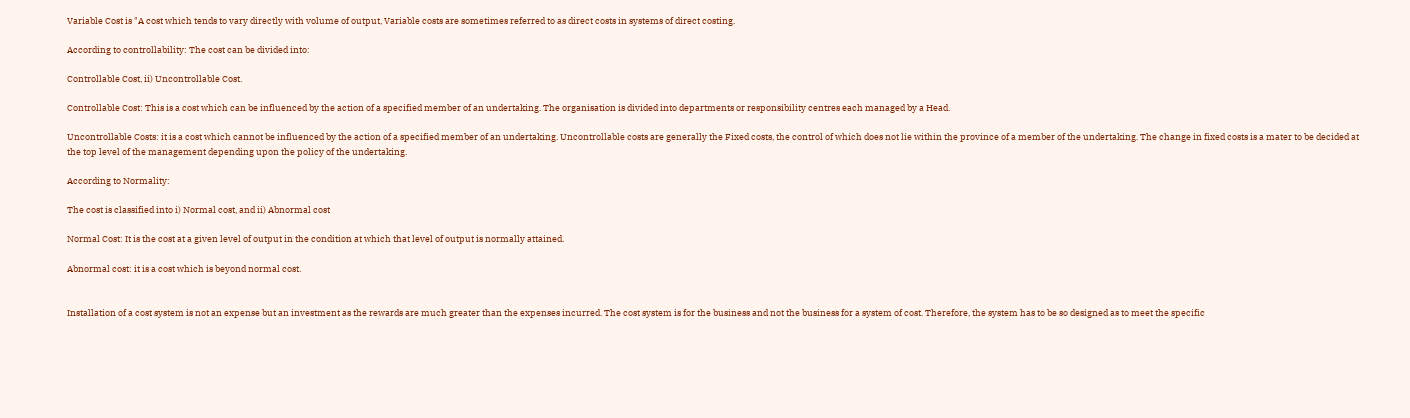Variable Cost is "A cost which tends to vary directly with volume of output, Variable costs are sometimes referred to as direct costs in systems of direct costing.

According to controllability: The cost can be divided into:

Controllable Cost, ii) Uncontrollable Cost.

Controllable Cost: This is a cost which can be influenced by the action of a specified member of an undertaking. The organisation is divided into departments or responsibility centres each managed by a Head.

Uncontrollable Costs: it is a cost which cannot be influenced by the action of a specified member of an undertaking. Uncontrollable costs are generally the Fixed costs, the control of which does not lie within the province of a member of the undertaking. The change in fixed costs is a mater to be decided at the top level of the management depending upon the policy of the undertaking.

According to Normality:

The cost is classified into i) Normal cost, and ii) Abnormal cost

Normal Cost: It is the cost at a given level of output in the condition at which that level of output is normally attained.

Abnormal cost: it is a cost which is beyond normal cost.


Installation of a cost system is not an expense but an investment as the rewards are much greater than the expenses incurred. The cost system is for the business and not the business for a system of cost. Therefore, the system has to be so designed as to meet the specific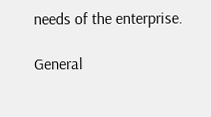needs of the enterprise.

General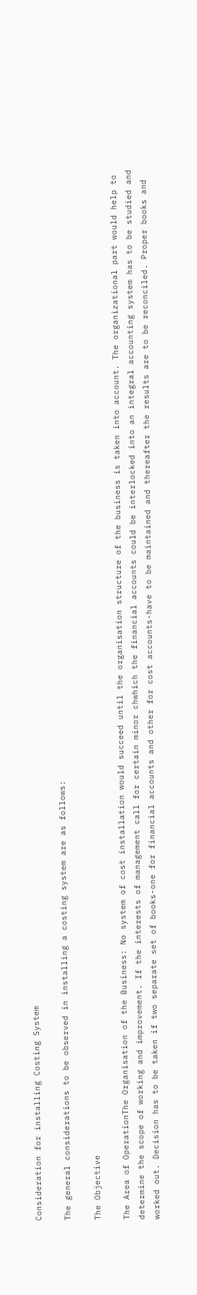Consideration for installing Costing System

The general considerations to be observed in installing a costing system are as follows:

The Objective

The Area of OperationThe Organisation of the Business: No system of cost installation would succeed until the organisation structure of the business is taken into account. The organizational part would help to determine the scope of working and improvement. If the interests of management call for certain minor chwhich the financial accounts could be interlocked into an integral accounting system has to be studied and worked out. Decision has to be taken if two separate set of books-one for financial accounts and other for cost accounts-have to be maintained and thereafter the results are to be reconciled. Proper books and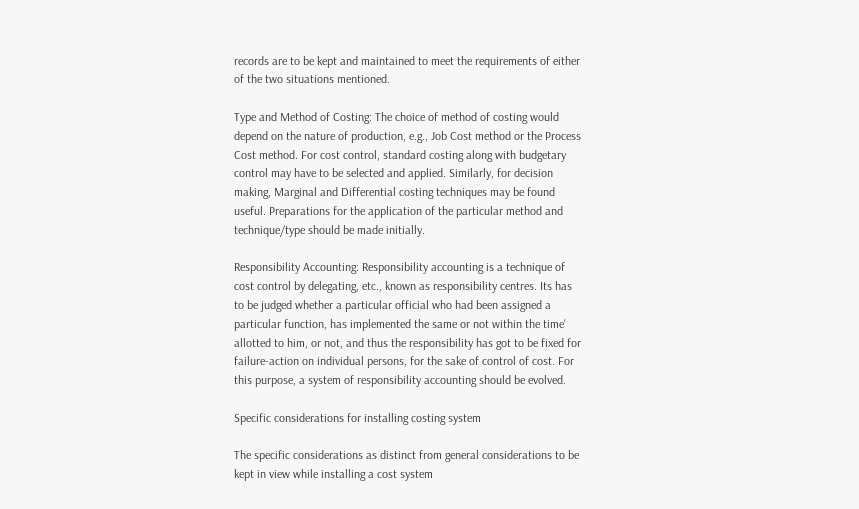records are to be kept and maintained to meet the requirements of either of the two situations mentioned.

Type and Method of Costing: The choice of method of costing would depend on the nature of production, e.g., Job Cost method or the Process Cost method. For cost control, standard costing along with budgetary control may have to be selected and applied. Similarly, for decision making, Marginal and Differential costing techniques may be found useful. Preparations for the application of the particular method and technique/type should be made initially.

Responsibility Accounting: Responsibility accounting is a technique of cost control by delegating, etc., known as responsibility centres. Its has to be judged whether a particular official who had been assigned a particular function, has implemented the same or not within the time' allotted to him, or not, and thus the responsibility has got to be fixed for failure-action on individual persons, for the sake of control of cost. For this purpose, a system of responsibility accounting should be evolved.

Specific considerations for installing costing system

The specific considerations as distinct from general considerations to be kept in view while installing a cost system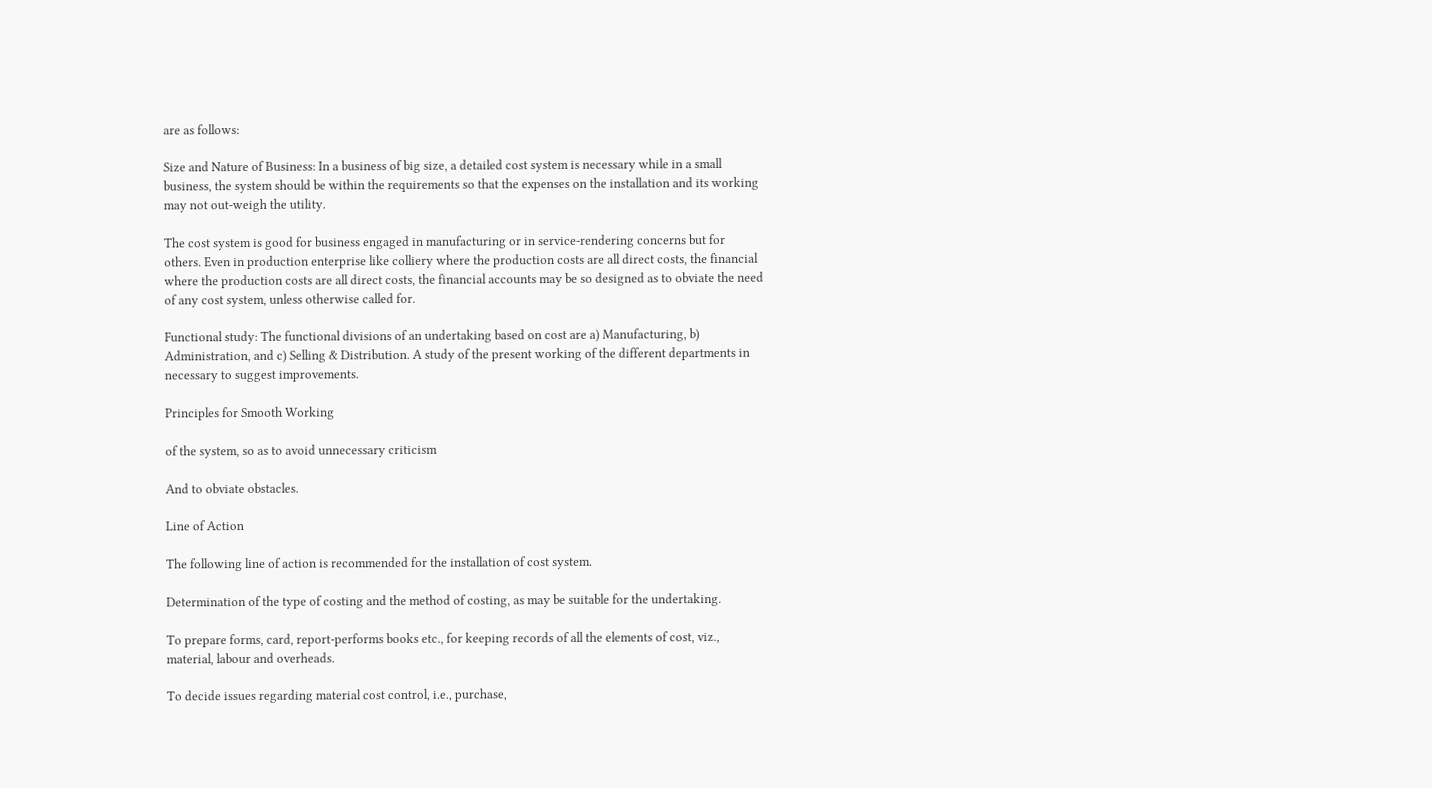are as follows:

Size and Nature of Business: In a business of big size, a detailed cost system is necessary while in a small business, the system should be within the requirements so that the expenses on the installation and its working may not out-weigh the utility.

The cost system is good for business engaged in manufacturing or in service-rendering concerns but for others. Even in production enterprise like colliery where the production costs are all direct costs, the financial where the production costs are all direct costs, the financial accounts may be so designed as to obviate the need of any cost system, unless otherwise called for.

Functional study: The functional divisions of an undertaking based on cost are a) Manufacturing, b) Administration, and c) Selling & Distribution. A study of the present working of the different departments in necessary to suggest improvements.

Principles for Smooth Working

of the system, so as to avoid unnecessary criticism

And to obviate obstacles.

Line of Action

The following line of action is recommended for the installation of cost system.

Determination of the type of costing and the method of costing, as may be suitable for the undertaking.

To prepare forms, card, report-performs books etc., for keeping records of all the elements of cost, viz., material, labour and overheads.

To decide issues regarding material cost control, i.e., purchase,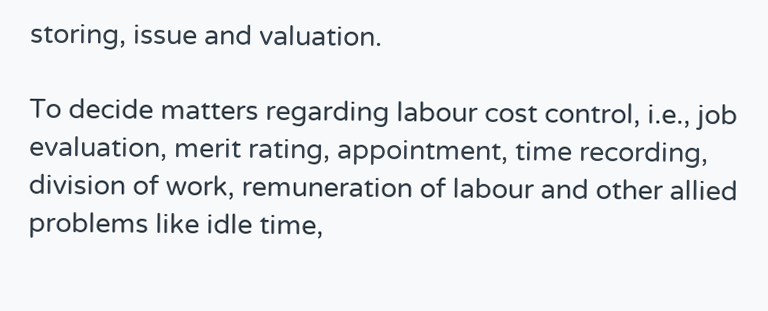storing, issue and valuation.

To decide matters regarding labour cost control, i.e., job evaluation, merit rating, appointment, time recording, division of work, remuneration of labour and other allied problems like idle time,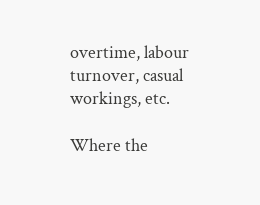overtime, labour turnover, casual workings, etc.

Where the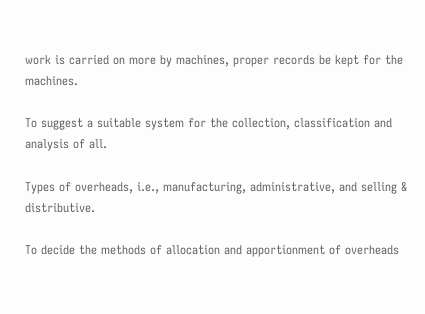work is carried on more by machines, proper records be kept for the machines.

To suggest a suitable system for the collection, classification and analysis of all.

Types of overheads, i.e., manufacturing, administrative, and selling & distributive.

To decide the methods of allocation and apportionment of overheads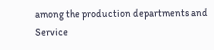among the production departments and Service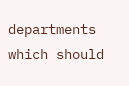departments which should